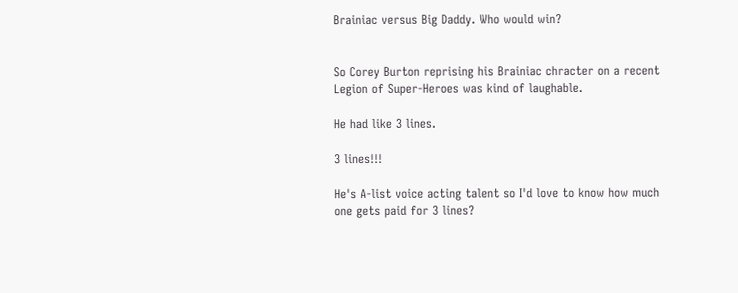Brainiac versus Big Daddy. Who would win?


So Corey Burton reprising his Brainiac chracter on a recent Legion of Super-Heroes was kind of laughable.

He had like 3 lines.

3 lines!!!

He's A-list voice acting talent so I'd love to know how much one gets paid for 3 lines?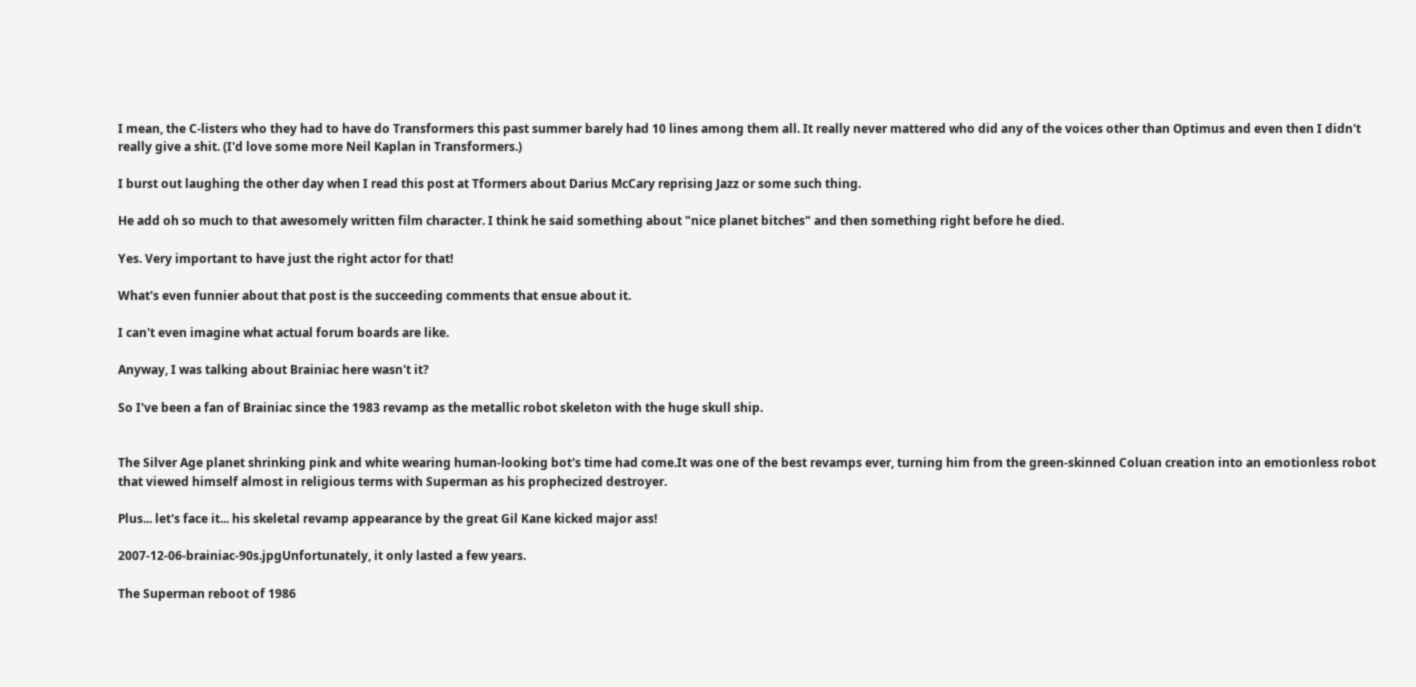I mean, the C-listers who they had to have do Transformers this past summer barely had 10 lines among them all. It really never mattered who did any of the voices other than Optimus and even then I didn't really give a shit. (I'd love some more Neil Kaplan in Transformers.)

I burst out laughing the other day when I read this post at Tformers about Darius McCary reprising Jazz or some such thing.

He add oh so much to that awesomely written film character. I think he said something about "nice planet bitches" and then something right before he died.

Yes. Very important to have just the right actor for that!

What's even funnier about that post is the succeeding comments that ensue about it.

I can't even imagine what actual forum boards are like.

Anyway, I was talking about Brainiac here wasn't it?

So I've been a fan of Brainiac since the 1983 revamp as the metallic robot skeleton with the huge skull ship.


The Silver Age planet shrinking pink and white wearing human-looking bot's time had come.It was one of the best revamps ever, turning him from the green-skinned Coluan creation into an emotionless robot that viewed himself almost in religious terms with Superman as his prophecized destroyer.

Plus... let's face it... his skeletal revamp appearance by the great Gil Kane kicked major ass!

2007-12-06-brainiac-90s.jpgUnfortunately, it only lasted a few years.

The Superman reboot of 1986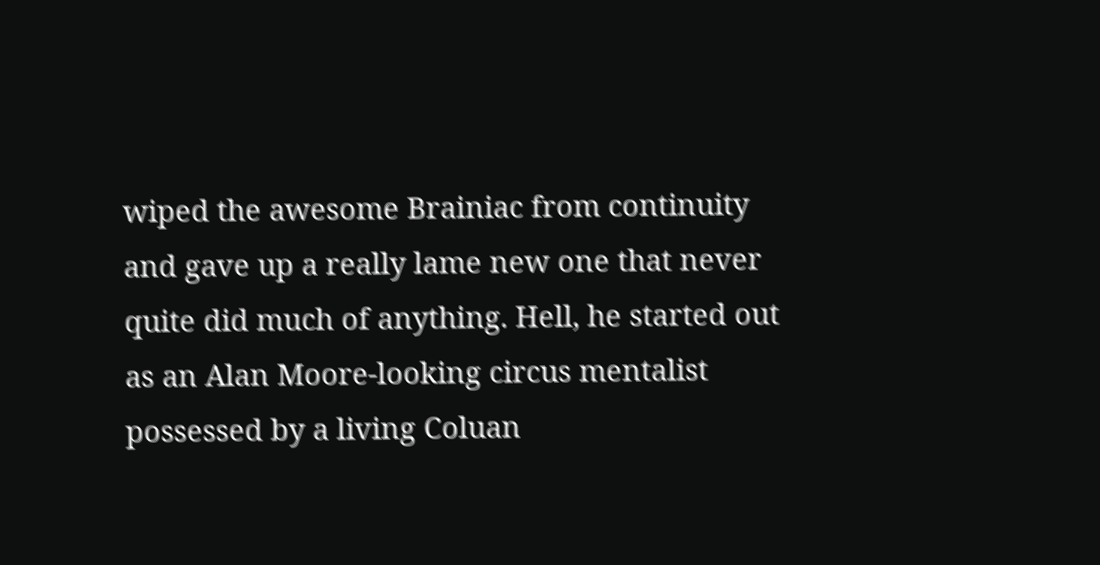wiped the awesome Brainiac from continuity and gave up a really lame new one that never quite did much of anything. Hell, he started out as an Alan Moore-looking circus mentalist possessed by a living Coluan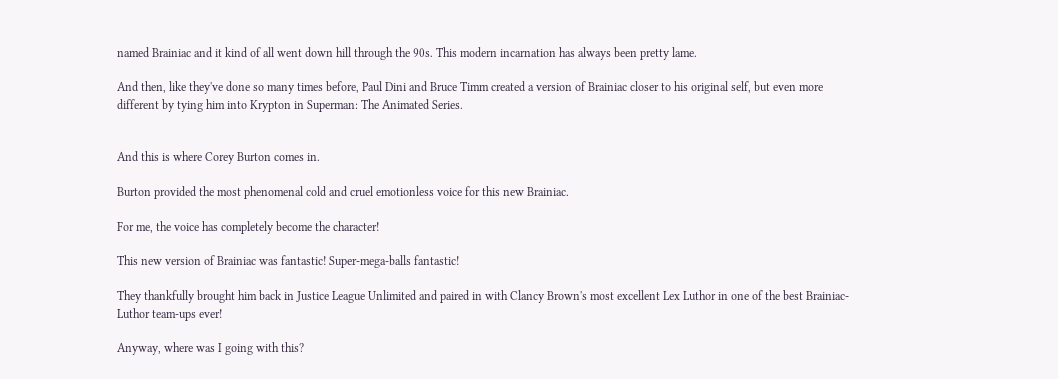named Brainiac and it kind of all went down hill through the 90s. This modern incarnation has always been pretty lame.

And then, like they've done so many times before, Paul Dini and Bruce Timm created a version of Brainiac closer to his original self, but even more different by tying him into Krypton in Superman: The Animated Series.


And this is where Corey Burton comes in.

Burton provided the most phenomenal cold and cruel emotionless voice for this new Brainiac.

For me, the voice has completely become the character!

This new version of Brainiac was fantastic! Super-mega-balls fantastic!

They thankfully brought him back in Justice League Unlimited and paired in with Clancy Brown's most excellent Lex Luthor in one of the best Brainiac-Luthor team-ups ever!

Anyway, where was I going with this?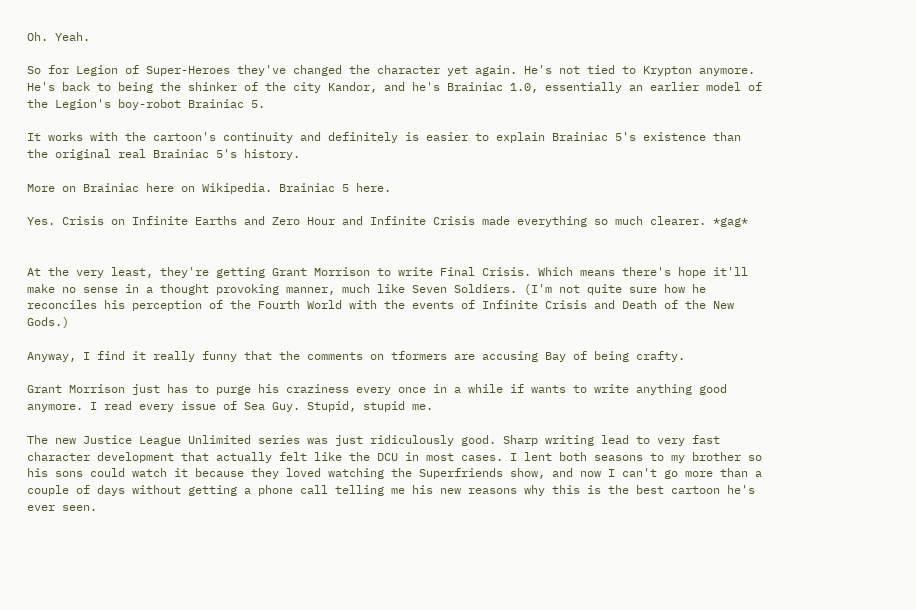Oh. Yeah.

So for Legion of Super-Heroes they've changed the character yet again. He's not tied to Krypton anymore. He's back to being the shinker of the city Kandor, and he's Brainiac 1.0, essentially an earlier model of the Legion's boy-robot Brainiac 5.

It works with the cartoon's continuity and definitely is easier to explain Brainiac 5's existence than the original real Brainiac 5's history.

More on Brainiac here on Wikipedia. Brainiac 5 here.

Yes. Crisis on Infinite Earths and Zero Hour and Infinite Crisis made everything so much clearer. *gag*


At the very least, they're getting Grant Morrison to write Final Crisis. Which means there's hope it'll make no sense in a thought provoking manner, much like Seven Soldiers. (I'm not quite sure how he reconciles his perception of the Fourth World with the events of Infinite Crisis and Death of the New Gods.)

Anyway, I find it really funny that the comments on tformers are accusing Bay of being crafty.

Grant Morrison just has to purge his craziness every once in a while if wants to write anything good anymore. I read every issue of Sea Guy. Stupid, stupid me.

The new Justice League Unlimited series was just ridiculously good. Sharp writing lead to very fast character development that actually felt like the DCU in most cases. I lent both seasons to my brother so his sons could watch it because they loved watching the Superfriends show, and now I can't go more than a couple of days without getting a phone call telling me his new reasons why this is the best cartoon he's ever seen.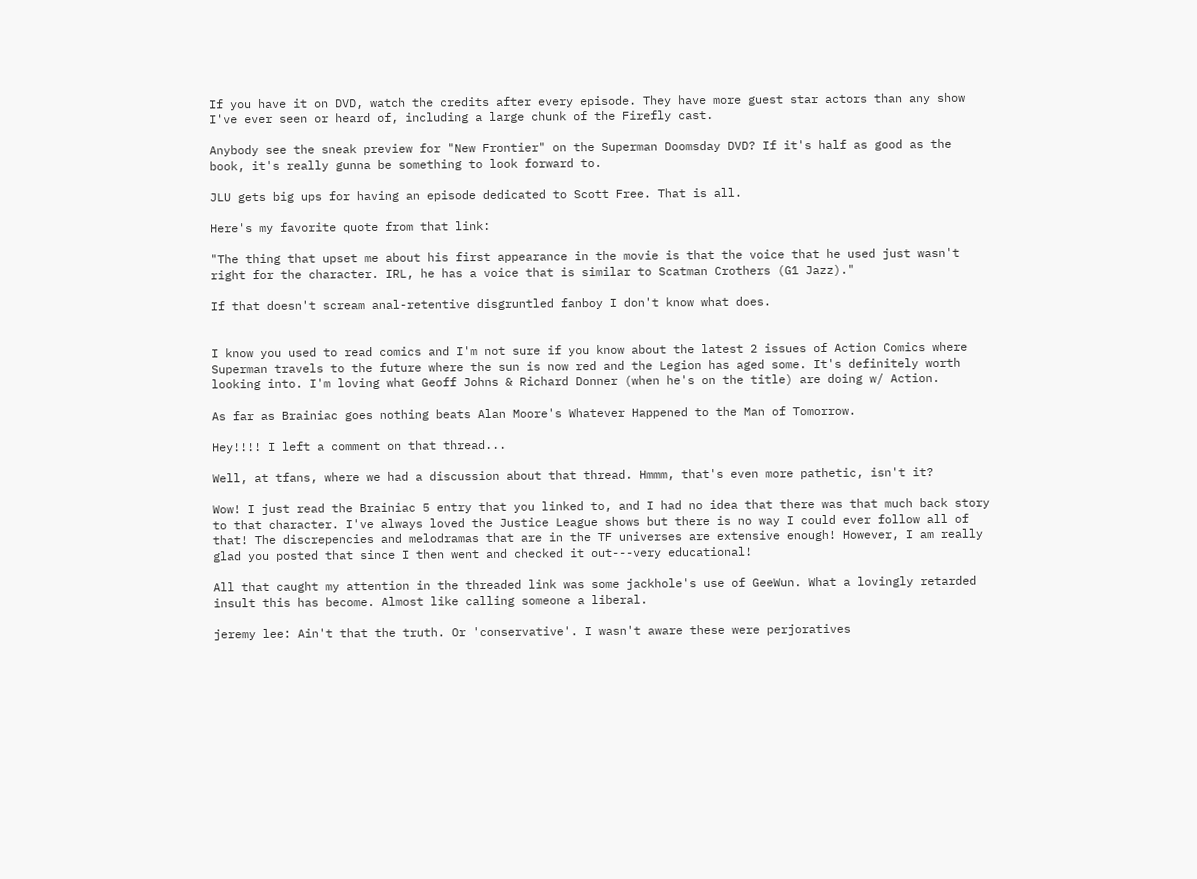If you have it on DVD, watch the credits after every episode. They have more guest star actors than any show I've ever seen or heard of, including a large chunk of the Firefly cast.

Anybody see the sneak preview for "New Frontier" on the Superman Doomsday DVD? If it's half as good as the book, it's really gunna be something to look forward to.

JLU gets big ups for having an episode dedicated to Scott Free. That is all.

Here's my favorite quote from that link:

"The thing that upset me about his first appearance in the movie is that the voice that he used just wasn't right for the character. IRL, he has a voice that is similar to Scatman Crothers (G1 Jazz)."

If that doesn't scream anal-retentive disgruntled fanboy I don't know what does.


I know you used to read comics and I'm not sure if you know about the latest 2 issues of Action Comics where Superman travels to the future where the sun is now red and the Legion has aged some. It's definitely worth looking into. I'm loving what Geoff Johns & Richard Donner (when he's on the title) are doing w/ Action.

As far as Brainiac goes nothing beats Alan Moore's Whatever Happened to the Man of Tomorrow.

Hey!!!! I left a comment on that thread...

Well, at tfans, where we had a discussion about that thread. Hmmm, that's even more pathetic, isn't it?

Wow! I just read the Brainiac 5 entry that you linked to, and I had no idea that there was that much back story to that character. I've always loved the Justice League shows but there is no way I could ever follow all of that! The discrepencies and melodramas that are in the TF universes are extensive enough! However, I am really glad you posted that since I then went and checked it out---very educational!

All that caught my attention in the threaded link was some jackhole's use of GeeWun. What a lovingly retarded insult this has become. Almost like calling someone a liberal.

jeremy lee: Ain't that the truth. Or 'conservative'. I wasn't aware these were perjoratives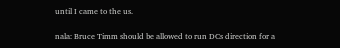until I came to the us.

nala: Bruce Timm should be allowed to run DCs direction for a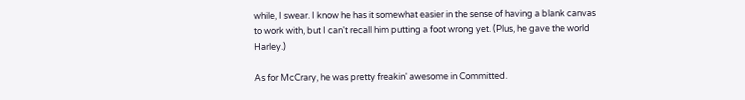while, I swear. I know he has it somewhat easier in the sense of having a blank canvas to work with, but I can't recall him putting a foot wrong yet. (Plus, he gave the world Harley.)

As for McCrary, he was pretty freakin' awesome in Committed.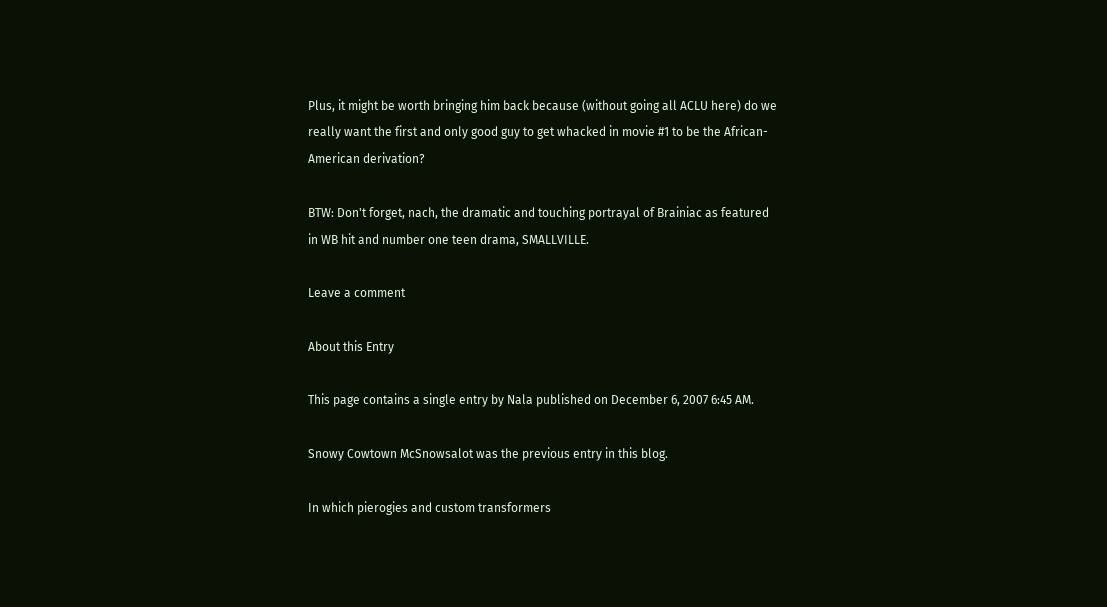Plus, it might be worth bringing him back because (without going all ACLU here) do we really want the first and only good guy to get whacked in movie #1 to be the African-American derivation?

BTW: Don't forget, nach, the dramatic and touching portrayal of Brainiac as featured in WB hit and number one teen drama, SMALLVILLE.

Leave a comment

About this Entry

This page contains a single entry by Nala published on December 6, 2007 6:45 AM.

Snowy Cowtown McSnowsalot was the previous entry in this blog.

In which pierogies and custom transformers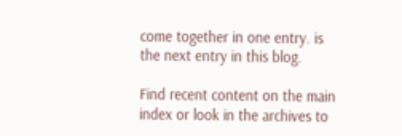come together in one entry. is the next entry in this blog.

Find recent content on the main index or look in the archives to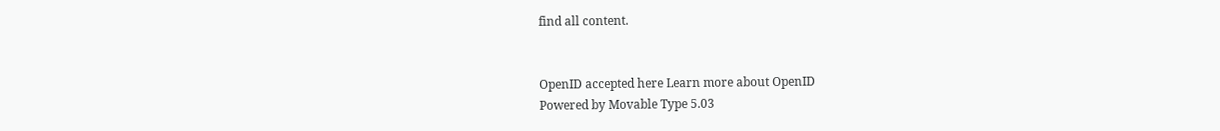find all content.


OpenID accepted here Learn more about OpenID
Powered by Movable Type 5.03